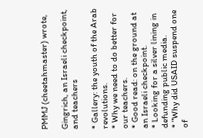PMMJ (cheetahmaster) wrote,

Gingrich, an Israeli checkpoint, and teachers

* Gallery: the youth of the Arab revolutions.
* Why we need to do better for our teachers.
* Good read: on the ground at an Israeli checkpoint.
* Looking for a silver lining in defunding public media.
* "Why did USAID suspend one of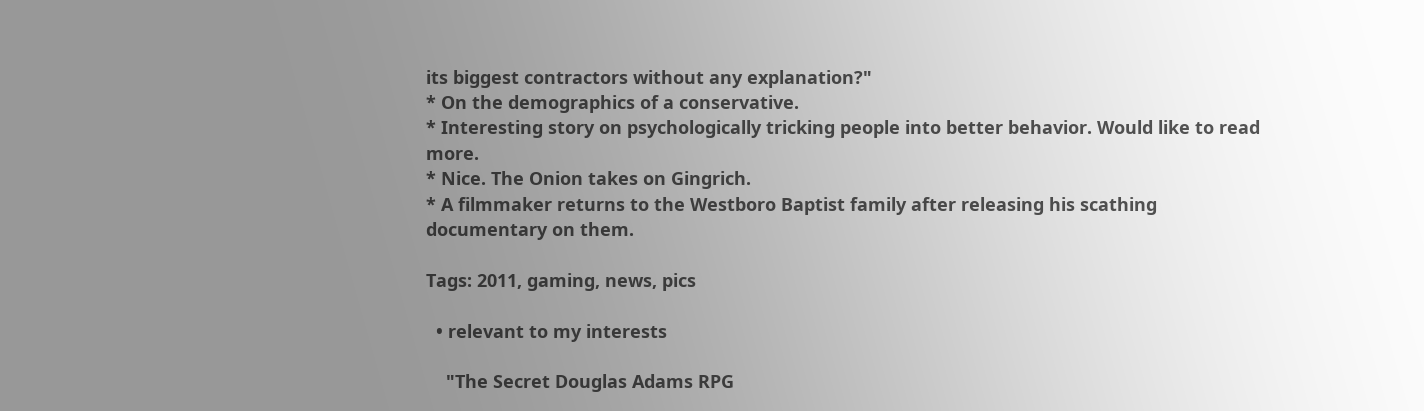its biggest contractors without any explanation?"
* On the demographics of a conservative.
* Interesting story on psychologically tricking people into better behavior. Would like to read more.
* Nice. The Onion takes on Gingrich.
* A filmmaker returns to the Westboro Baptist family after releasing his scathing documentary on them.

Tags: 2011, gaming, news, pics

  • relevant to my interests

    "The Secret Douglas Adams RPG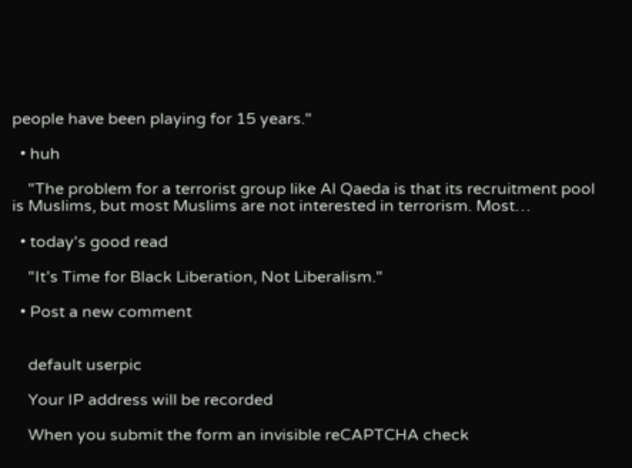people have been playing for 15 years."

  • huh

    "The problem for a terrorist group like Al Qaeda is that its recruitment pool is Muslims, but most Muslims are not interested in terrorism. Most…

  • today's good read

    "It’s Time for Black Liberation, Not Liberalism."

  • Post a new comment


    default userpic

    Your IP address will be recorded

    When you submit the form an invisible reCAPTCHA check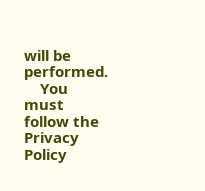will be performed.
    You must follow the Privacy Policy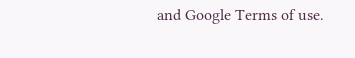and Google Terms of use.